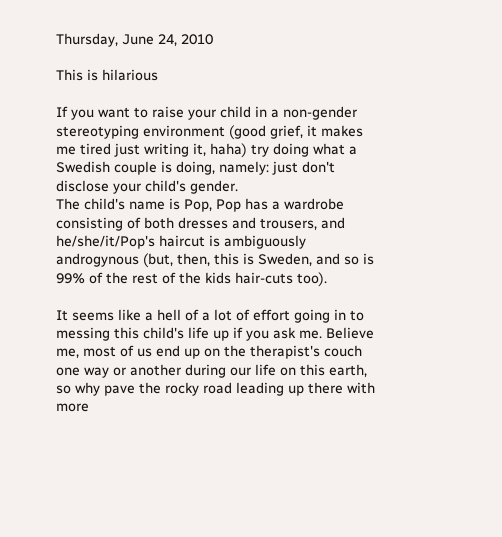Thursday, June 24, 2010

This is hilarious

If you want to raise your child in a non-gender stereotyping environment (good grief, it makes me tired just writing it, haha) try doing what a Swedish couple is doing, namely: just don't disclose your child's gender.
The child's name is Pop, Pop has a wardrobe consisting of both dresses and trousers, and he/she/it/Pop's haircut is ambiguously androgynous (but, then, this is Sweden, and so is 99% of the rest of the kids hair-cuts too).

It seems like a hell of a lot of effort going in to messing this child's life up if you ask me. Believe me, most of us end up on the therapist's couch one way or another during our life on this earth, so why pave the rocky road leading up there with more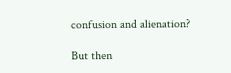confusion and alienation?

But then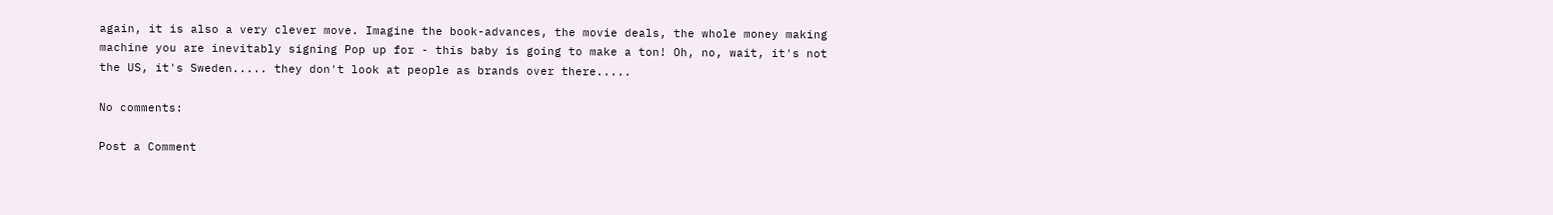again, it is also a very clever move. Imagine the book-advances, the movie deals, the whole money making machine you are inevitably signing Pop up for - this baby is going to make a ton! Oh, no, wait, it's not the US, it's Sweden..... they don't look at people as brands over there.....

No comments:

Post a Comment